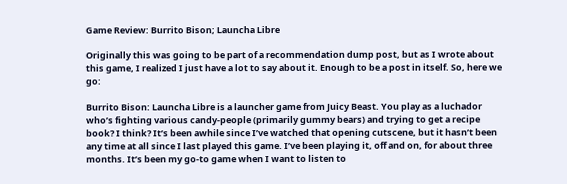Game Review: Burrito Bison; Launcha Libre

Originally this was going to be part of a recommendation dump post, but as I wrote about this game, I realized I just have a lot to say about it. Enough to be a post in itself. So, here we go:

Burrito Bison: Launcha Libre is a launcher game from Juicy Beast. You play as a luchador who’s fighting various candy-people (primarily gummy bears) and trying to get a recipe book? I think? It’s been awhile since I’ve watched that opening cutscene, but it hasn’t been any time at all since I last played this game. I’ve been playing it, off and on, for about three months. It’s been my go-to game when I want to listen to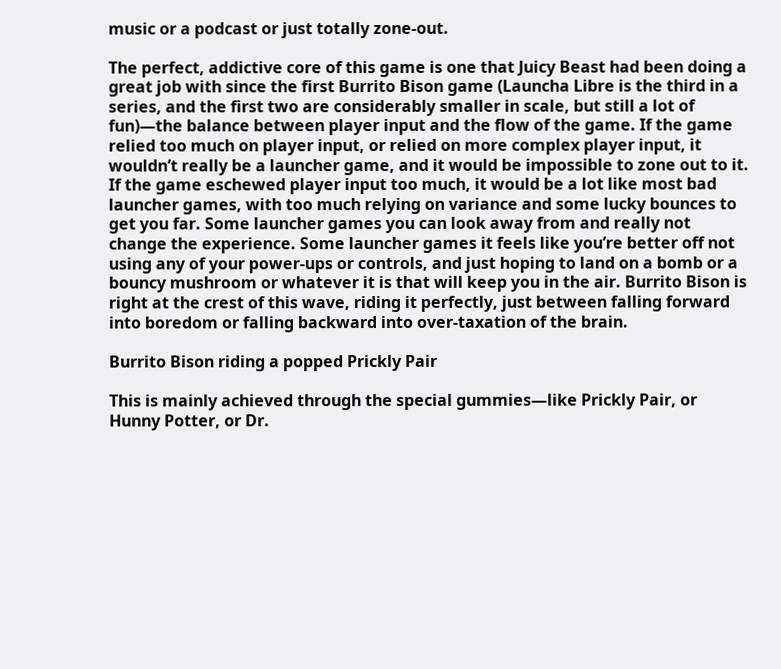music or a podcast or just totally zone-out.

The perfect, addictive core of this game is one that Juicy Beast had been doing a great job with since the first Burrito Bison game (Launcha Libre is the third in a series, and the first two are considerably smaller in scale, but still a lot of fun)—the balance between player input and the flow of the game. If the game relied too much on player input, or relied on more complex player input, it wouldn’t really be a launcher game, and it would be impossible to zone out to it. If the game eschewed player input too much, it would be a lot like most bad launcher games, with too much relying on variance and some lucky bounces to get you far. Some launcher games you can look away from and really not change the experience. Some launcher games it feels like you’re better off not using any of your power-ups or controls, and just hoping to land on a bomb or a bouncy mushroom or whatever it is that will keep you in the air. Burrito Bison is right at the crest of this wave, riding it perfectly, just between falling forward into boredom or falling backward into over-taxation of the brain.

Burrito Bison riding a popped Prickly Pair

This is mainly achieved through the special gummies—like Prickly Pair, or Hunny Potter, or Dr.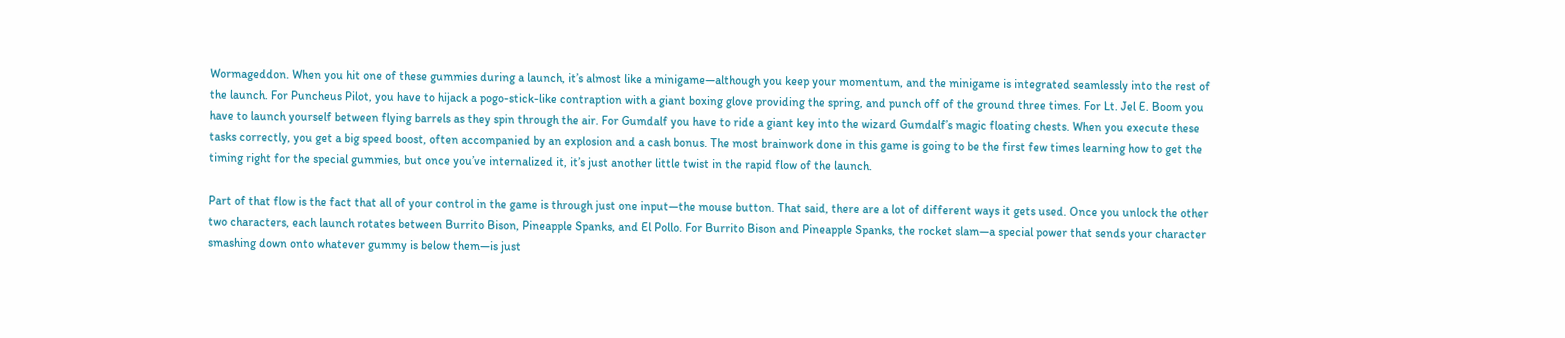Wormageddon. When you hit one of these gummies during a launch, it’s almost like a minigame—although you keep your momentum, and the minigame is integrated seamlessly into the rest of the launch. For Puncheus Pilot, you have to hijack a pogo-stick-like contraption with a giant boxing glove providing the spring, and punch off of the ground three times. For Lt. Jel E. Boom you have to launch yourself between flying barrels as they spin through the air. For Gumdalf you have to ride a giant key into the wizard Gumdalf’s magic floating chests. When you execute these tasks correctly, you get a big speed boost, often accompanied by an explosion and a cash bonus. The most brainwork done in this game is going to be the first few times learning how to get the timing right for the special gummies, but once you’ve internalized it, it’s just another little twist in the rapid flow of the launch.

Part of that flow is the fact that all of your control in the game is through just one input—the mouse button. That said, there are a lot of different ways it gets used. Once you unlock the other two characters, each launch rotates between Burrito Bison, Pineapple Spanks, and El Pollo. For Burrito Bison and Pineapple Spanks, the rocket slam—a special power that sends your character smashing down onto whatever gummy is below them—is just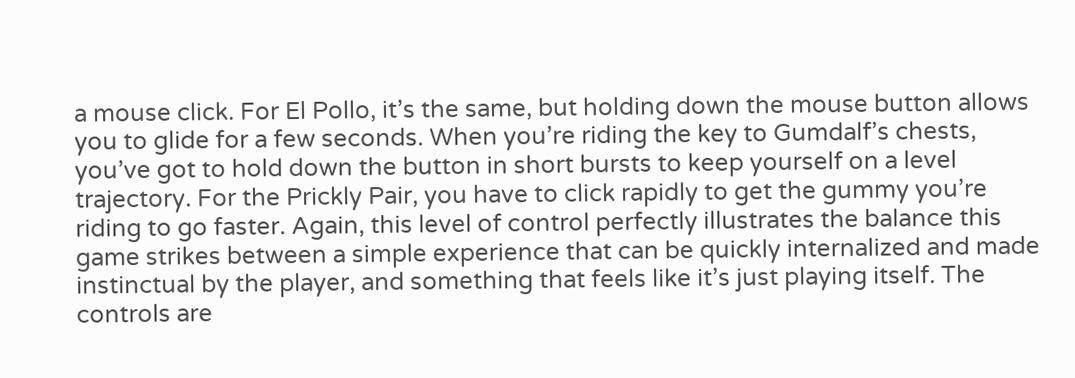a mouse click. For El Pollo, it’s the same, but holding down the mouse button allows you to glide for a few seconds. When you’re riding the key to Gumdalf’s chests, you’ve got to hold down the button in short bursts to keep yourself on a level trajectory. For the Prickly Pair, you have to click rapidly to get the gummy you’re riding to go faster. Again, this level of control perfectly illustrates the balance this game strikes between a simple experience that can be quickly internalized and made instinctual by the player, and something that feels like it’s just playing itself. The controls are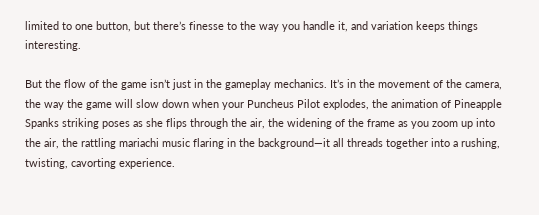limited to one button, but there’s finesse to the way you handle it, and variation keeps things interesting.

But the flow of the game isn’t just in the gameplay mechanics. It’s in the movement of the camera, the way the game will slow down when your Puncheus Pilot explodes, the animation of Pineapple Spanks striking poses as she flips through the air, the widening of the frame as you zoom up into the air, the rattling mariachi music flaring in the background—it all threads together into a rushing, twisting, cavorting experience.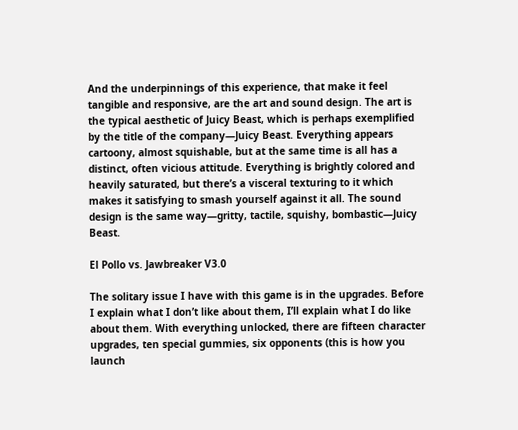And the underpinnings of this experience, that make it feel tangible and responsive, are the art and sound design. The art is the typical aesthetic of Juicy Beast, which is perhaps exemplified by the title of the company—Juicy Beast. Everything appears cartoony, almost squishable, but at the same time is all has a distinct, often vicious attitude. Everything is brightly colored and heavily saturated, but there’s a visceral texturing to it which makes it satisfying to smash yourself against it all. The sound design is the same way—gritty, tactile, squishy, bombastic—Juicy Beast.

El Pollo vs. Jawbreaker V3.0

The solitary issue I have with this game is in the upgrades. Before I explain what I don’t like about them, I’ll explain what I do like about them. With everything unlocked, there are fifteen character upgrades, ten special gummies, six opponents (this is how you launch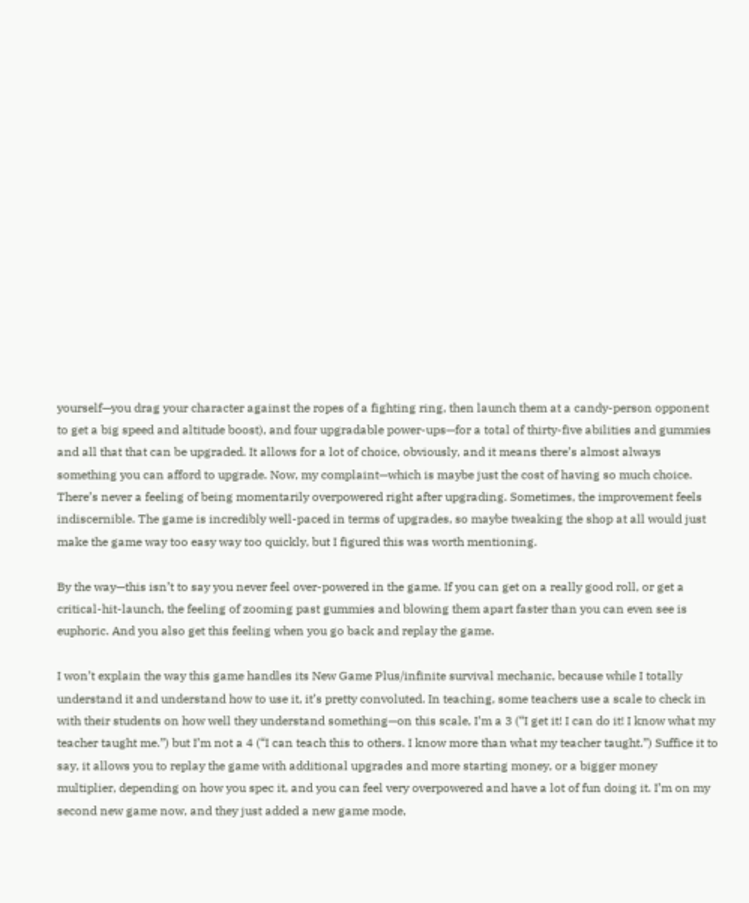yourself—you drag your character against the ropes of a fighting ring, then launch them at a candy-person opponent to get a big speed and altitude boost), and four upgradable power-ups—for a total of thirty-five abilities and gummies and all that that can be upgraded. It allows for a lot of choice, obviously, and it means there’s almost always something you can afford to upgrade. Now, my complaint—which is maybe just the cost of having so much choice. There’s never a feeling of being momentarily overpowered right after upgrading. Sometimes, the improvement feels indiscernible. The game is incredibly well-paced in terms of upgrades, so maybe tweaking the shop at all would just make the game way too easy way too quickly, but I figured this was worth mentioning.

By the way—this isn’t to say you never feel over-powered in the game. If you can get on a really good roll, or get a critical-hit-launch, the feeling of zooming past gummies and blowing them apart faster than you can even see is euphoric. And you also get this feeling when you go back and replay the game.

I won’t explain the way this game handles its New Game Plus/infinite survival mechanic, because while I totally understand it and understand how to use it, it’s pretty convoluted. In teaching, some teachers use a scale to check in with their students on how well they understand something—on this scale, I’m a 3 (“I get it! I can do it! I know what my teacher taught me.”) but I’m not a 4 (“I can teach this to others. I know more than what my teacher taught.”) Suffice it to say, it allows you to replay the game with additional upgrades and more starting money, or a bigger money multiplier, depending on how you spec it, and you can feel very overpowered and have a lot of fun doing it. I’m on my second new game now, and they just added a new game mode,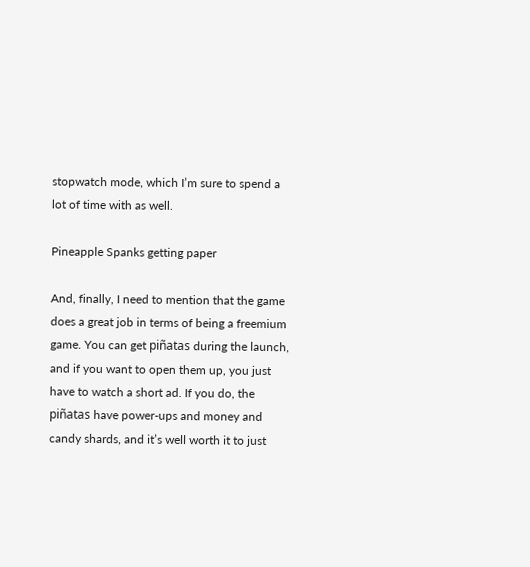stopwatch mode, which I’m sure to spend a lot of time with as well.

Pineapple Spanks getting paper

And, finally, I need to mention that the game does a great job in terms of being a freemium game. You can get piñatas during the launch, and if you want to open them up, you just have to watch a short ad. If you do, the piñatas have power-ups and money and candy shards, and it’s well worth it to just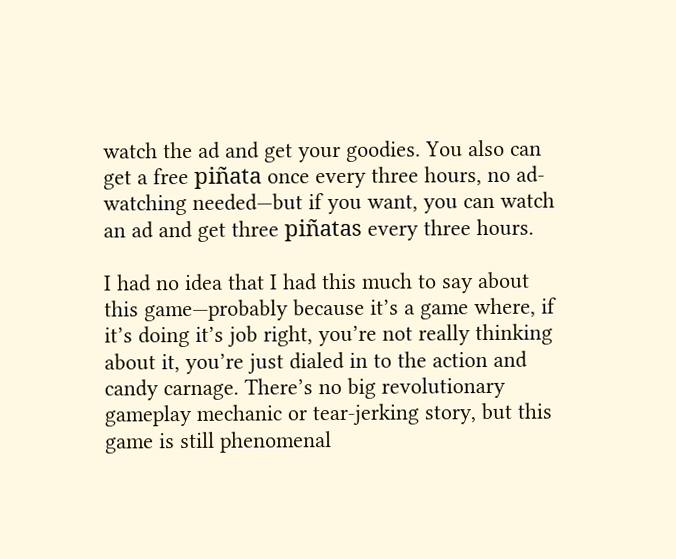watch the ad and get your goodies. You also can get a free piñata once every three hours, no ad-watching needed—but if you want, you can watch an ad and get three piñatas every three hours.

I had no idea that I had this much to say about this game—probably because it’s a game where, if it’s doing it’s job right, you’re not really thinking about it, you’re just dialed in to the action and candy carnage. There’s no big revolutionary gameplay mechanic or tear-jerking story, but this game is still phenomenal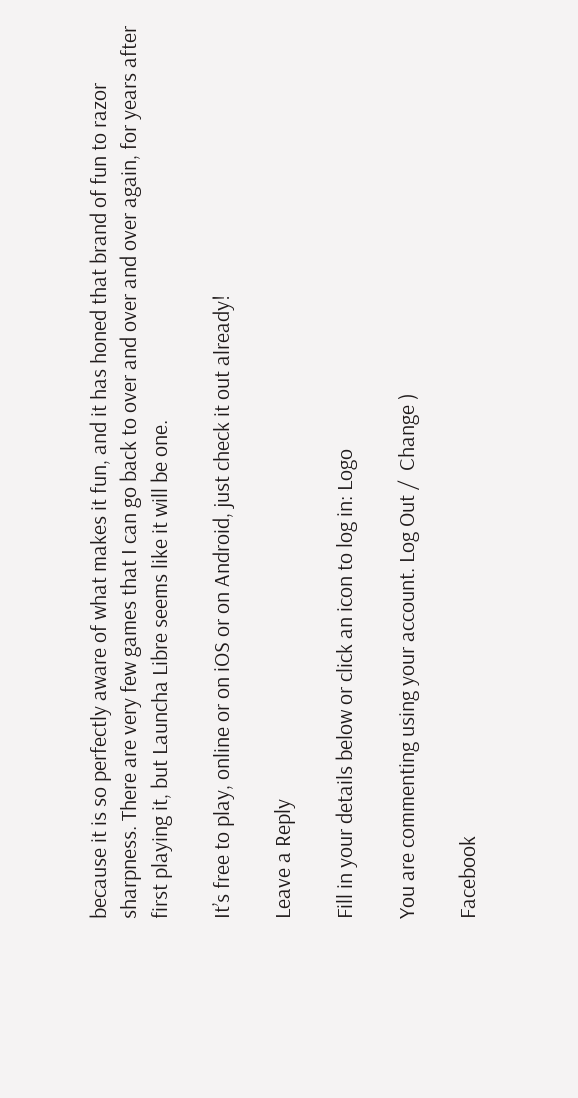because it is so perfectly aware of what makes it fun, and it has honed that brand of fun to razor sharpness. There are very few games that I can go back to over and over and over again, for years after first playing it, but Launcha Libre seems like it will be one.

It’s free to play, online or on iOS or on Android, just check it out already!

Leave a Reply

Fill in your details below or click an icon to log in: Logo

You are commenting using your account. Log Out /  Change )

Facebook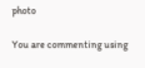photo

You are commenting using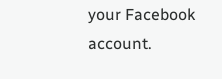your Facebook account.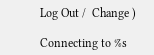Log Out /  Change )

Connecting to %s